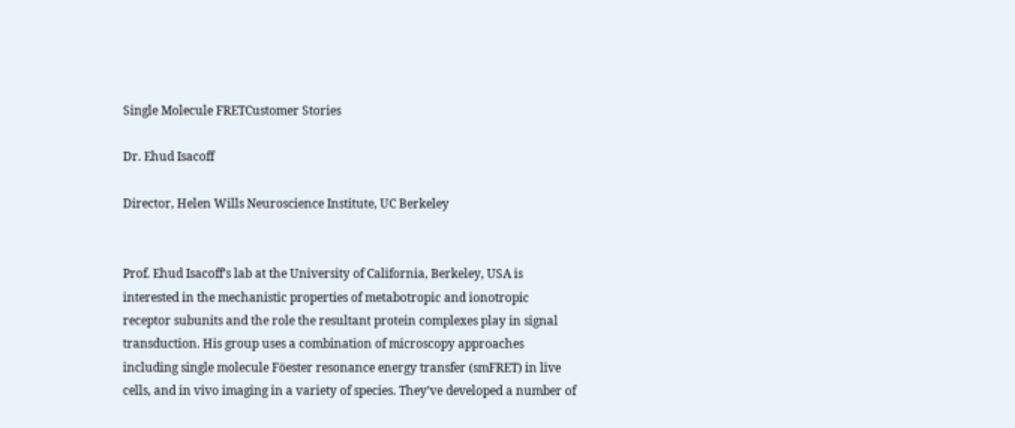Single Molecule FRETCustomer Stories

Dr. Ehud Isacoff

Director, Helen Wills Neuroscience Institute, UC Berkeley


Prof. Ehud Isacoff’s lab at the University of California, Berkeley, USA is interested in the mechanistic properties of metabotropic and ionotropic receptor subunits and the role the resultant protein complexes play in signal transduction. His group uses a combination of microscopy approaches including single molecule Föester resonance energy transfer (smFRET) in live cells, and in vivo imaging in a variety of species. They’ve developed a number of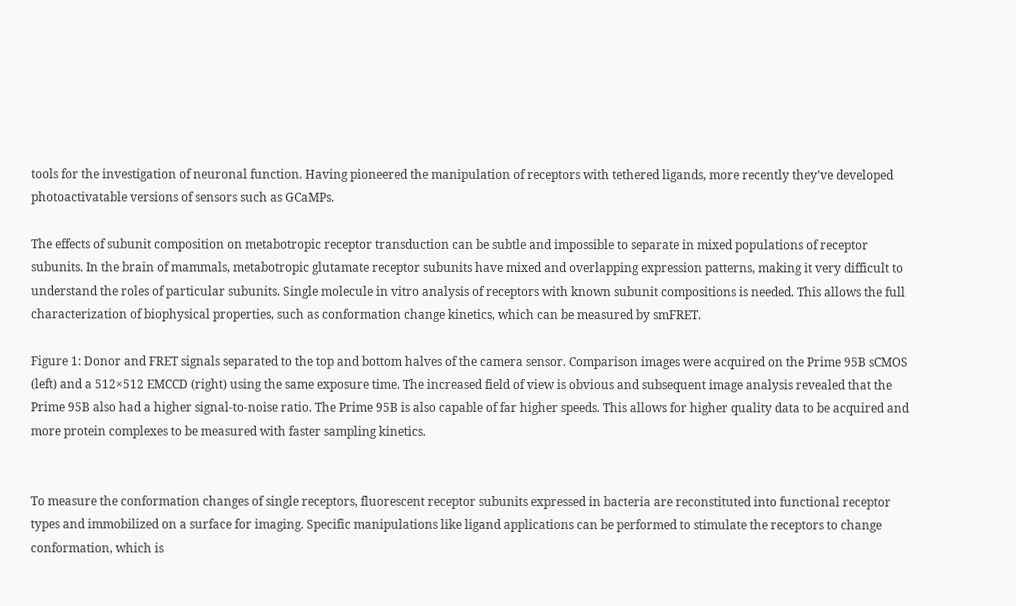tools for the investigation of neuronal function. Having pioneered the manipulation of receptors with tethered ligands, more recently they’ve developed photoactivatable versions of sensors such as GCaMPs.

The effects of subunit composition on metabotropic receptor transduction can be subtle and impossible to separate in mixed populations of receptor subunits. In the brain of mammals, metabotropic glutamate receptor subunits have mixed and overlapping expression patterns, making it very difficult to understand the roles of particular subunits. Single molecule in vitro analysis of receptors with known subunit compositions is needed. This allows the full characterization of biophysical properties, such as conformation change kinetics, which can be measured by smFRET.

Figure 1: Donor and FRET signals separated to the top and bottom halves of the camera sensor. Comparison images were acquired on the Prime 95B sCMOS (left) and a 512×512 EMCCD (right) using the same exposure time. The increased field of view is obvious and subsequent image analysis revealed that the Prime 95B also had a higher signal-to-noise ratio. The Prime 95B is also capable of far higher speeds. This allows for higher quality data to be acquired and more protein complexes to be measured with faster sampling kinetics.


To measure the conformation changes of single receptors, fluorescent receptor subunits expressed in bacteria are reconstituted into functional receptor types and immobilized on a surface for imaging. Specific manipulations like ligand applications can be performed to stimulate the receptors to change conformation, which is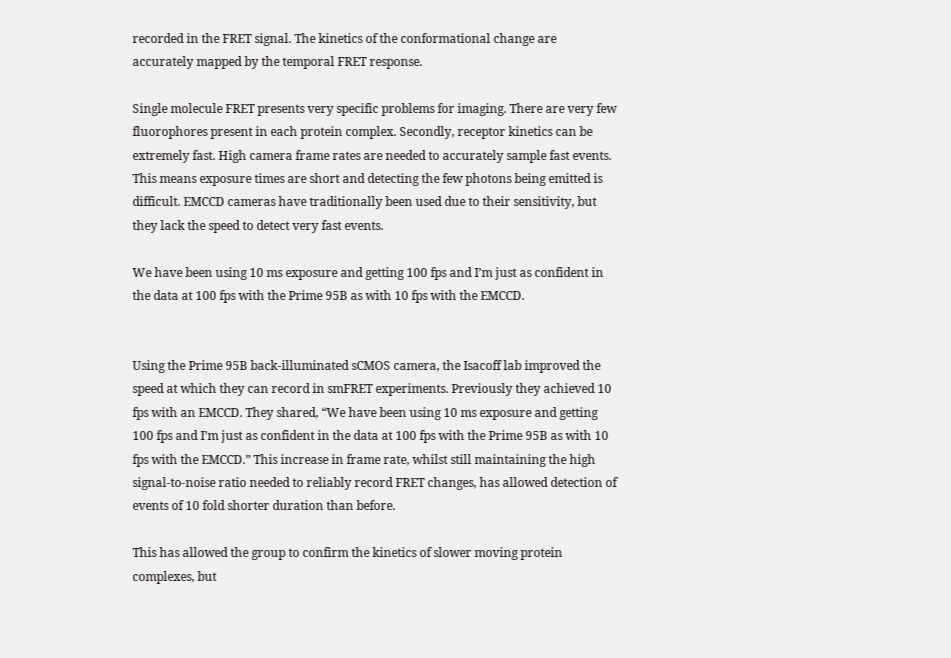recorded in the FRET signal. The kinetics of the conformational change are accurately mapped by the temporal FRET response.

Single molecule FRET presents very specific problems for imaging. There are very few fluorophores present in each protein complex. Secondly, receptor kinetics can be extremely fast. High camera frame rates are needed to accurately sample fast events. This means exposure times are short and detecting the few photons being emitted is difficult. EMCCD cameras have traditionally been used due to their sensitivity, but they lack the speed to detect very fast events.

We have been using 10 ms exposure and getting 100 fps and I’m just as confident in the data at 100 fps with the Prime 95B as with 10 fps with the EMCCD.


Using the Prime 95B back-illuminated sCMOS camera, the Isacoff lab improved the speed at which they can record in smFRET experiments. Previously they achieved 10 fps with an EMCCD. They shared, “We have been using 10 ms exposure and getting 100 fps and I’m just as confident in the data at 100 fps with the Prime 95B as with 10 fps with the EMCCD.” This increase in frame rate, whilst still maintaining the high signal-to-noise ratio needed to reliably record FRET changes, has allowed detection of events of 10 fold shorter duration than before.

This has allowed the group to confirm the kinetics of slower moving protein complexes, but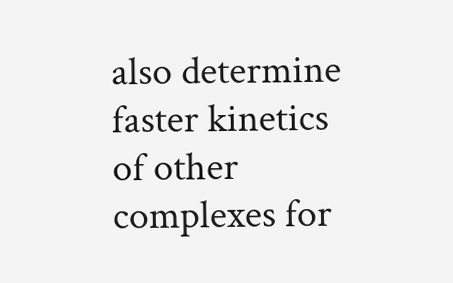also determine faster kinetics of other complexes for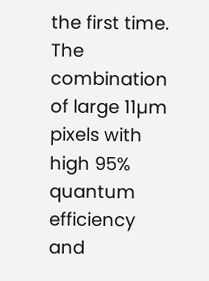the first time. The combination of large 11µm pixels with high 95% quantum efficiency and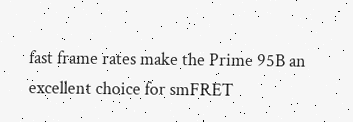fast frame rates make the Prime 95B an excellent choice for smFRET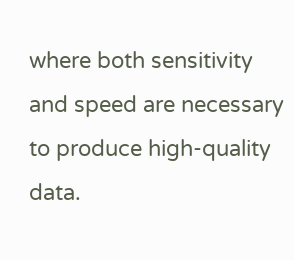where both sensitivity and speed are necessary to produce high-quality data.